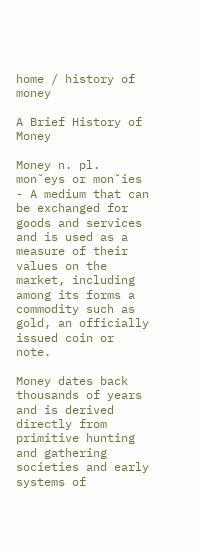home / history of money

A Brief History of Money

Money n. pl. monˇeys or monˇies - A medium that can be exchanged for goods and services and is used as a measure of their values on the market, including among its forms a commodity such as gold, an officially issued coin or note.

Money dates back thousands of years and is derived directly from primitive hunting and gathering societies and early systems of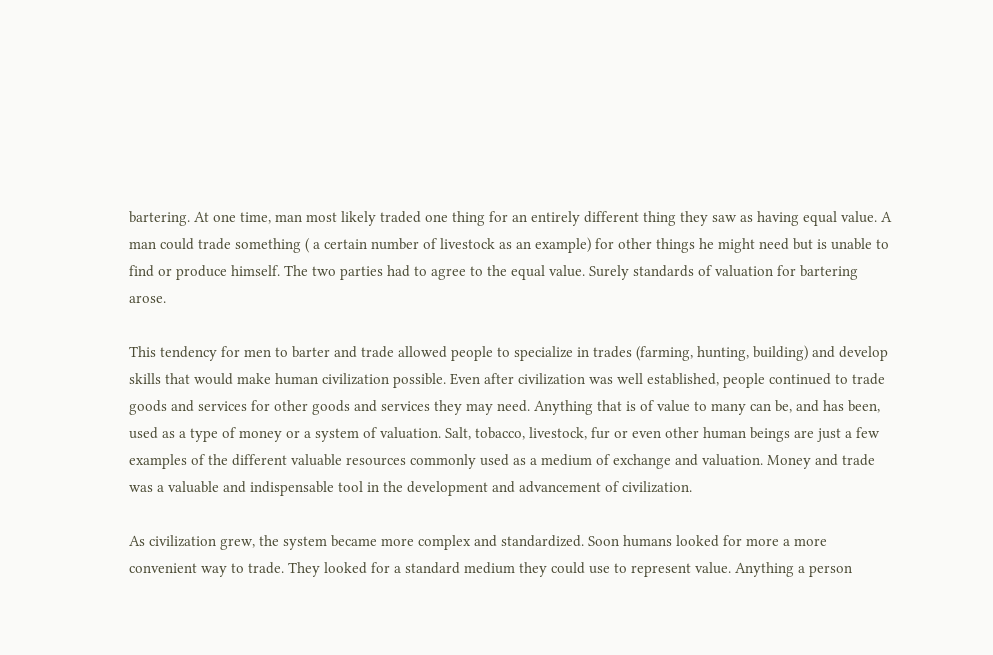bartering. At one time, man most likely traded one thing for an entirely different thing they saw as having equal value. A man could trade something ( a certain number of livestock as an example) for other things he might need but is unable to find or produce himself. The two parties had to agree to the equal value. Surely standards of valuation for bartering arose.

This tendency for men to barter and trade allowed people to specialize in trades (farming, hunting, building) and develop skills that would make human civilization possible. Even after civilization was well established, people continued to trade goods and services for other goods and services they may need. Anything that is of value to many can be, and has been, used as a type of money or a system of valuation. Salt, tobacco, livestock, fur or even other human beings are just a few examples of the different valuable resources commonly used as a medium of exchange and valuation. Money and trade was a valuable and indispensable tool in the development and advancement of civilization.

As civilization grew, the system became more complex and standardized. Soon humans looked for more a more convenient way to trade. They looked for a standard medium they could use to represent value. Anything a person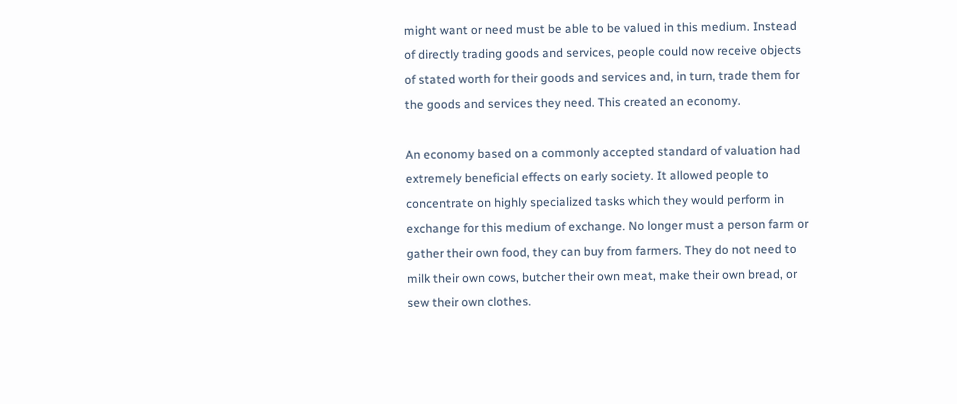might want or need must be able to be valued in this medium. Instead of directly trading goods and services, people could now receive objects of stated worth for their goods and services and, in turn, trade them for the goods and services they need. This created an economy.

An economy based on a commonly accepted standard of valuation had extremely beneficial effects on early society. It allowed people to concentrate on highly specialized tasks which they would perform in exchange for this medium of exchange. No longer must a person farm or gather their own food, they can buy from farmers. They do not need to milk their own cows, butcher their own meat, make their own bread, or sew their own clothes.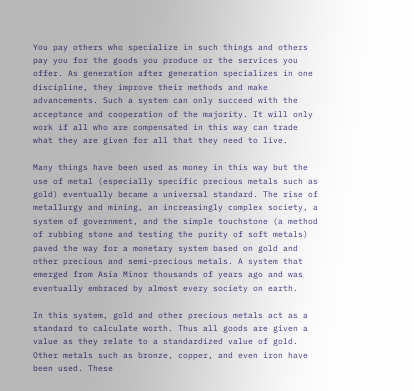You pay others who specialize in such things and others pay you for the goods you produce or the services you offer. As generation after generation specializes in one discipline, they improve their methods and make advancements. Such a system can only succeed with the acceptance and cooperation of the majority. It will only work if all who are compensated in this way can trade what they are given for all that they need to live.

Many things have been used as money in this way but the use of metal (especially specific precious metals such as gold) eventually became a universal standard. The rise of metallurgy and mining, an increasingly complex society, a system of government, and the simple touchstone (a method of rubbing stone and testing the purity of soft metals) paved the way for a monetary system based on gold and other precious and semi-precious metals. A system that emerged from Asia Minor thousands of years ago and was eventually embraced by almost every society on earth.

In this system, gold and other precious metals act as a standard to calculate worth. Thus all goods are given a value as they relate to a standardized value of gold. Other metals such as bronze, copper, and even iron have been used. These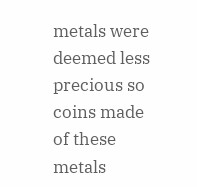metals were deemed less precious so coins made of these metals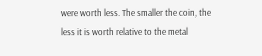were worth less. The smaller the coin, the less it is worth relative to the metal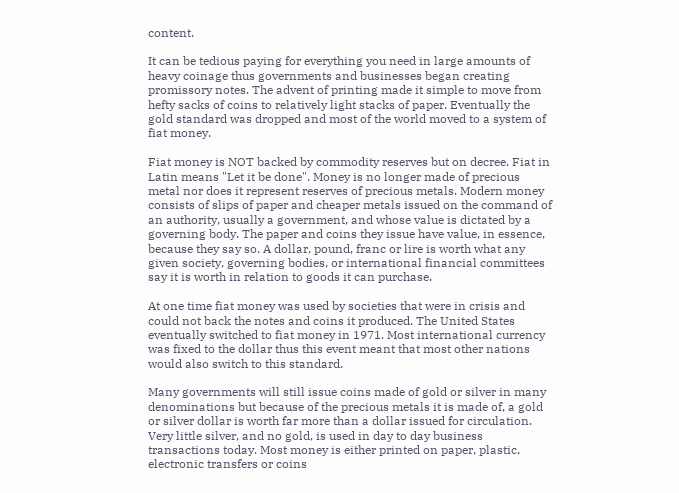content.

It can be tedious paying for everything you need in large amounts of heavy coinage thus governments and businesses began creating promissory notes. The advent of printing made it simple to move from hefty sacks of coins to relatively light stacks of paper. Eventually the gold standard was dropped and most of the world moved to a system of fiat money.

Fiat money is NOT backed by commodity reserves but on decree. Fiat in Latin means "Let it be done". Money is no longer made of precious metal nor does it represent reserves of precious metals. Modern money consists of slips of paper and cheaper metals issued on the command of an authority, usually a government, and whose value is dictated by a governing body. The paper and coins they issue have value, in essence, because they say so. A dollar, pound, franc or lire is worth what any given society, governing bodies, or international financial committees say it is worth in relation to goods it can purchase.

At one time fiat money was used by societies that were in crisis and could not back the notes and coins it produced. The United States eventually switched to fiat money in 1971. Most international currency was fixed to the dollar thus this event meant that most other nations would also switch to this standard.

Many governments will still issue coins made of gold or silver in many denominations but because of the precious metals it is made of, a gold or silver dollar is worth far more than a dollar issued for circulation. Very little silver, and no gold, is used in day to day business transactions today. Most money is either printed on paper, plastic, electronic transfers or coins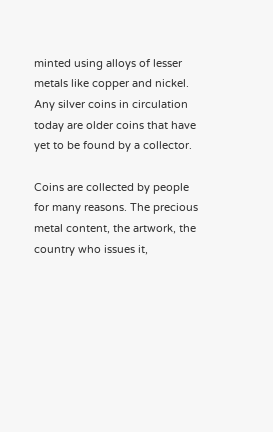minted using alloys of lesser metals like copper and nickel. Any silver coins in circulation today are older coins that have yet to be found by a collector.

Coins are collected by people for many reasons. The precious metal content, the artwork, the country who issues it,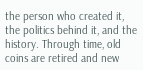the person who created it, the politics behind it, and the history. Through time, old coins are retired and new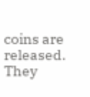coins are released. They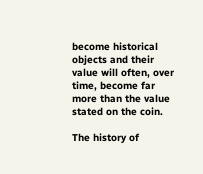become historical objects and their value will often, over time, become far more than the value stated on the coin.

The history of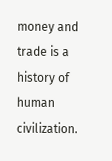money and trade is a history of human civilization.